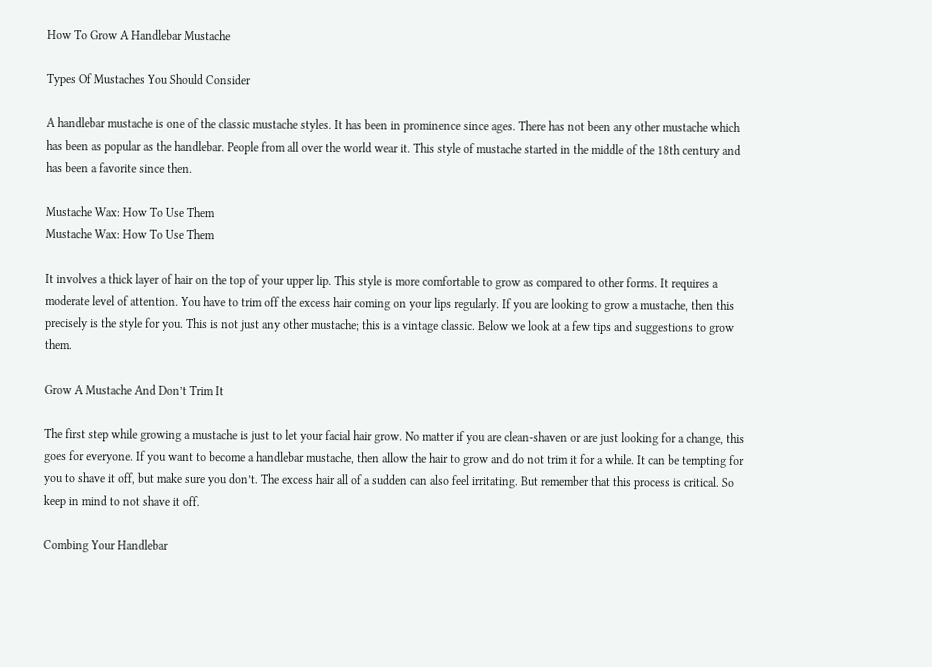How To Grow A Handlebar Mustache

Types Of Mustaches You Should Consider

A handlebar mustache is one of the classic mustache styles. It has been in prominence since ages. There has not been any other mustache which has been as popular as the handlebar. People from all over the world wear it. This style of mustache started in the middle of the 18th century and has been a favorite since then.

Mustache Wax: How To Use Them
Mustache Wax: How To Use Them

It involves a thick layer of hair on the top of your upper lip. This style is more comfortable to grow as compared to other forms. It requires a moderate level of attention. You have to trim off the excess hair coming on your lips regularly. If you are looking to grow a mustache, then this precisely is the style for you. This is not just any other mustache; this is a vintage classic. Below we look at a few tips and suggestions to grow them.

Grow A Mustache And Don’t Trim It

The first step while growing a mustache is just to let your facial hair grow. No matter if you are clean-shaven or are just looking for a change, this goes for everyone. If you want to become a handlebar mustache, then allow the hair to grow and do not trim it for a while. It can be tempting for you to shave it off, but make sure you don’t. The excess hair all of a sudden can also feel irritating. But remember that this process is critical. So keep in mind to not shave it off.

Combing Your Handlebar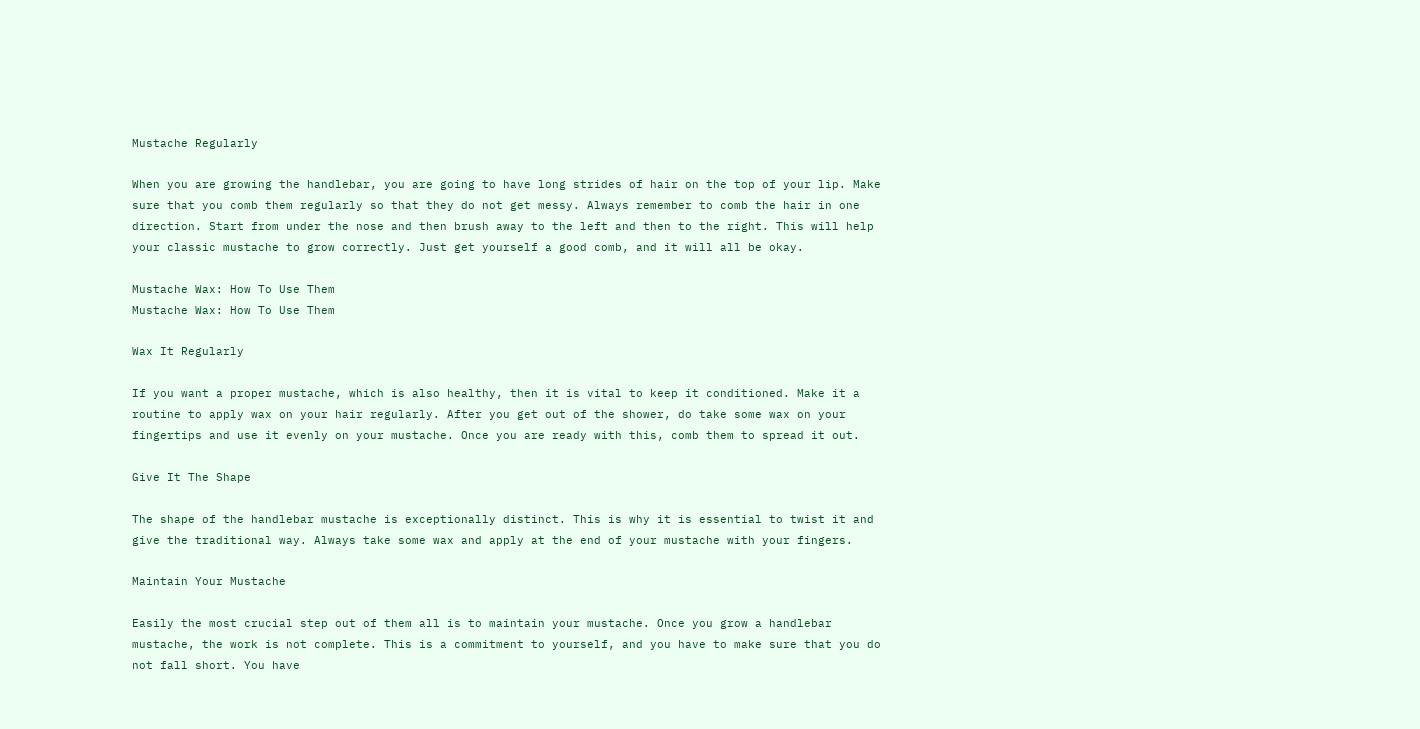Mustache Regularly

When you are growing the handlebar, you are going to have long strides of hair on the top of your lip. Make sure that you comb them regularly so that they do not get messy. Always remember to comb the hair in one direction. Start from under the nose and then brush away to the left and then to the right. This will help your classic mustache to grow correctly. Just get yourself a good comb, and it will all be okay.

Mustache Wax: How To Use Them
Mustache Wax: How To Use Them

Wax It Regularly

If you want a proper mustache, which is also healthy, then it is vital to keep it conditioned. Make it a routine to apply wax on your hair regularly. After you get out of the shower, do take some wax on your fingertips and use it evenly on your mustache. Once you are ready with this, comb them to spread it out.

Give It The Shape

The shape of the handlebar mustache is exceptionally distinct. This is why it is essential to twist it and give the traditional way. Always take some wax and apply at the end of your mustache with your fingers.

Maintain Your Mustache

Easily the most crucial step out of them all is to maintain your mustache. Once you grow a handlebar mustache, the work is not complete. This is a commitment to yourself, and you have to make sure that you do not fall short. You have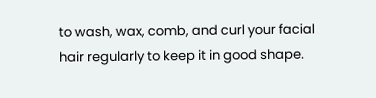to wash, wax, comb, and curl your facial hair regularly to keep it in good shape.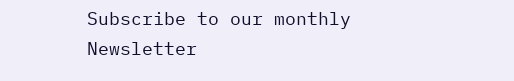Subscribe to our monthly Newsletter